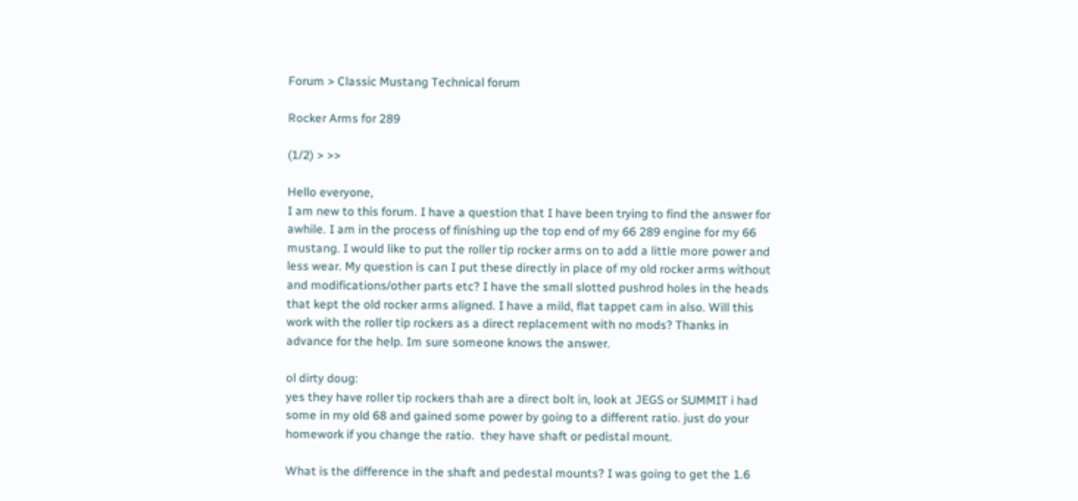Forum > Classic Mustang Technical forum

Rocker Arms for 289

(1/2) > >>

Hello everyone,
I am new to this forum. I have a question that I have been trying to find the answer for awhile. I am in the process of finishing up the top end of my 66 289 engine for my 66 mustang. I would like to put the roller tip rocker arms on to add a little more power and less wear. My question is can I put these directly in place of my old rocker arms without and modifications/other parts etc? I have the small slotted pushrod holes in the heads that kept the old rocker arms aligned. I have a mild, flat tappet cam in also. Will this work with the roller tip rockers as a direct replacement with no mods? Thanks in advance for the help. Im sure someone knows the answer.

ol dirty doug:
yes they have roller tip rockers thah are a direct bolt in, look at JEGS or SUMMIT i had some in my old 68 and gained some power by going to a different ratio. just do your homework if you change the ratio.  they have shaft or pedistal mount.

What is the difference in the shaft and pedestal mounts? I was going to get the 1.6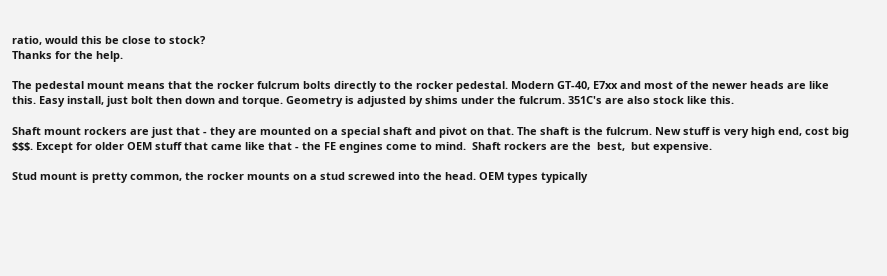ratio, would this be close to stock?
Thanks for the help.

The pedestal mount means that the rocker fulcrum bolts directly to the rocker pedestal. Modern GT-40, E7xx and most of the newer heads are like this. Easy install, just bolt then down and torque. Geometry is adjusted by shims under the fulcrum. 351C's are also stock like this.

Shaft mount rockers are just that - they are mounted on a special shaft and pivot on that. The shaft is the fulcrum. New stuff is very high end, cost big $$$. Except for older OEM stuff that came like that - the FE engines come to mind.  Shaft rockers are the  best,  but expensive.

Stud mount is pretty common, the rocker mounts on a stud screwed into the head. OEM types typically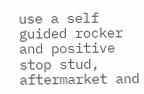use a self guided rocker and positive stop stud, aftermarket and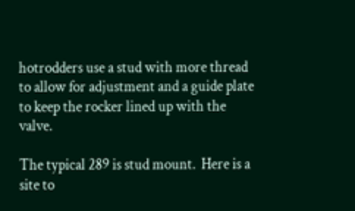hotrodders use a stud with more thread to allow for adjustment and a guide plate to keep the rocker lined up with the valve.

The typical 289 is stud mount.  Here is a site to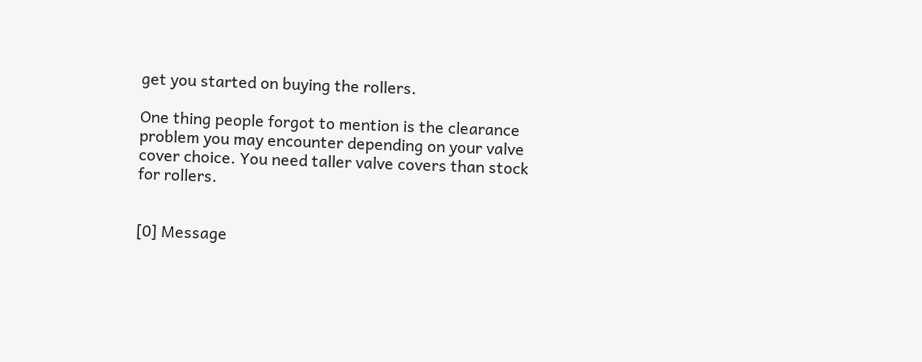get you started on buying the rollers.

One thing people forgot to mention is the clearance problem you may encounter depending on your valve cover choice. You need taller valve covers than stock for rollers.


[0] Message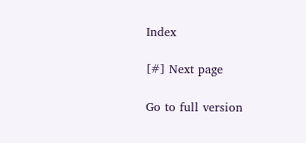Index

[#] Next page

Go to full version